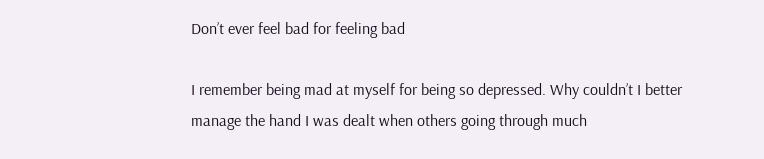Don’t ever feel bad for feeling bad

I remember being mad at myself for being so depressed. Why couldn’t I better manage the hand I was dealt when others going through much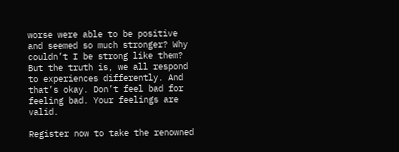worse were able to be positive and seemed so much stronger? Why couldn’t I be strong like them? But the truth is, we all respond to experiences differently. And that’s okay. Don’t feel bad for feeling bad. Your feelings are valid.

Register now to take the renowned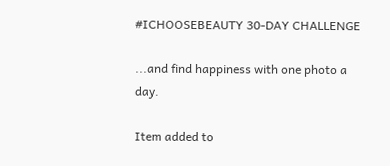#ICHOOSEBEAUTY 30-DAY CHALLENGE

...and find happiness with one photo a day.

Item added to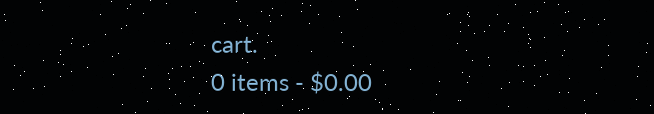cart.
0 items - $0.00